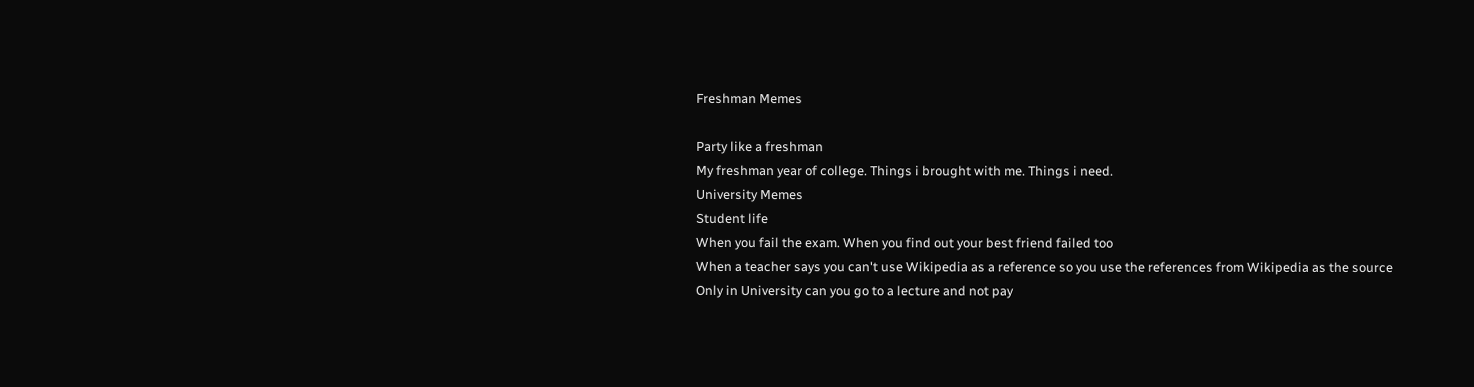Freshman Memes

Party like a freshman
My freshman year of college. Things i brought with me. Things i need.
University Memes
Student life
When you fail the exam. When you find out your best friend failed too
When a teacher says you can't use Wikipedia as a reference so you use the references from Wikipedia as the source
Only in University can you go to a lecture and not pay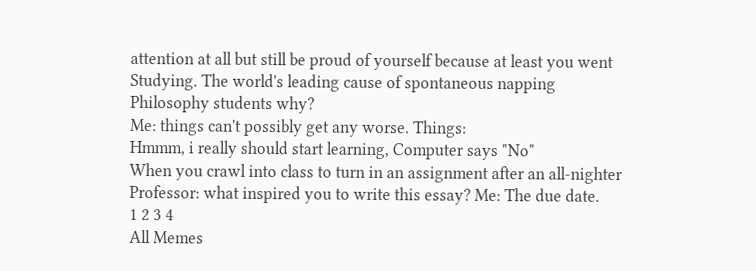attention at all but still be proud of yourself because at least you went
Studying. The world's leading cause of spontaneous napping
Philosophy students why?
Me: things can't possibly get any worse. Things:
Hmmm, i really should start learning, Computer says "No"
When you crawl into class to turn in an assignment after an all-nighter
Professor: what inspired you to write this essay? Me: The due date.
1 2 3 4
All Memes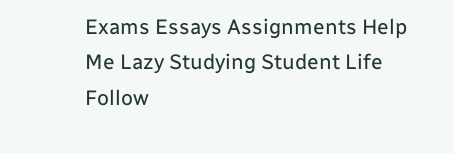Exams Essays Assignments Help Me Lazy Studying Student Life
Follow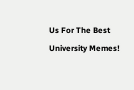Us For The Best University Memes!